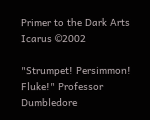Primer to the Dark Arts Icarus ©2002

"Strumpet! Persimmon! Fluke!" Professor Dumbledore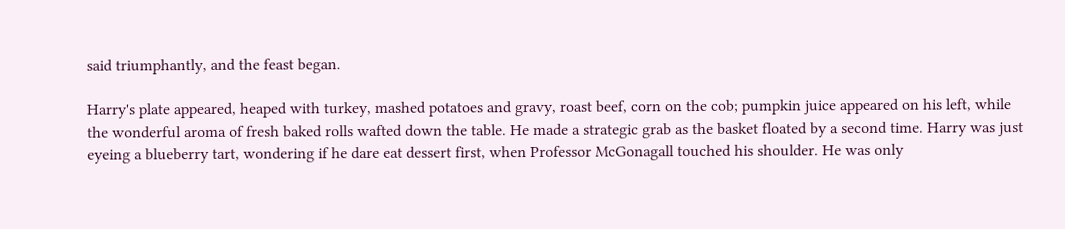said triumphantly, and the feast began.

Harry's plate appeared, heaped with turkey, mashed potatoes and gravy, roast beef, corn on the cob; pumpkin juice appeared on his left, while the wonderful aroma of fresh baked rolls wafted down the table. He made a strategic grab as the basket floated by a second time. Harry was just eyeing a blueberry tart, wondering if he dare eat dessert first, when Professor McGonagall touched his shoulder. He was only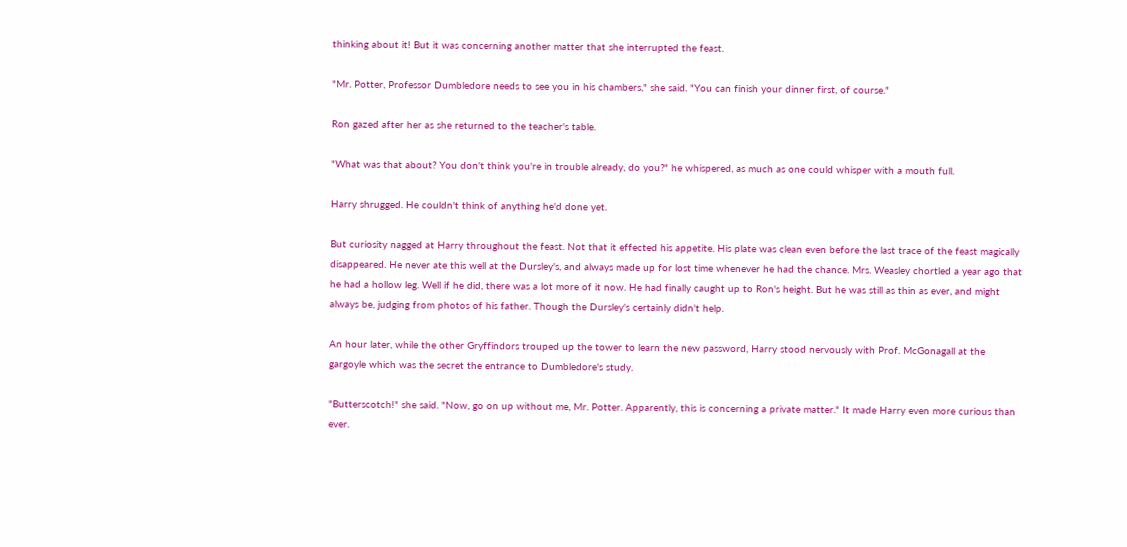thinking about it! But it was concerning another matter that she interrupted the feast.

"Mr. Potter, Professor Dumbledore needs to see you in his chambers," she said. "You can finish your dinner first, of course."

Ron gazed after her as she returned to the teacher's table.

"What was that about? You don't think you're in trouble already, do you?" he whispered, as much as one could whisper with a mouth full.

Harry shrugged. He couldn't think of anything he'd done yet.

But curiosity nagged at Harry throughout the feast. Not that it effected his appetite. His plate was clean even before the last trace of the feast magically disappeared. He never ate this well at the Dursley's, and always made up for lost time whenever he had the chance. Mrs. Weasley chortled a year ago that he had a hollow leg. Well if he did, there was a lot more of it now. He had finally caught up to Ron's height. But he was still as thin as ever, and might always be, judging from photos of his father. Though the Dursley's certainly didn't help.

An hour later, while the other Gryffindors trouped up the tower to learn the new password, Harry stood nervously with Prof. McGonagall at the gargoyle which was the secret the entrance to Dumbledore's study.

"Butterscotch!" she said. "Now, go on up without me, Mr. Potter. Apparently, this is concerning a private matter." It made Harry even more curious than ever.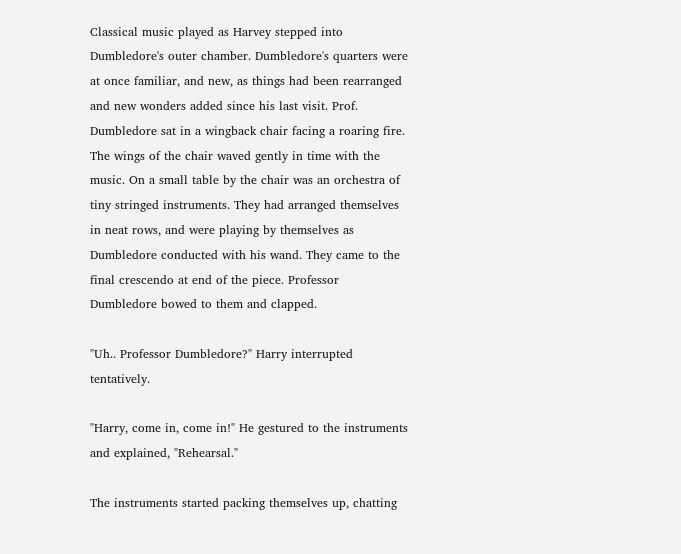Classical music played as Harvey stepped into Dumbledore's outer chamber. Dumbledore's quarters were at once familiar, and new, as things had been rearranged and new wonders added since his last visit. Prof. Dumbledore sat in a wingback chair facing a roaring fire. The wings of the chair waved gently in time with the music. On a small table by the chair was an orchestra of tiny stringed instruments. They had arranged themselves in neat rows, and were playing by themselves as Dumbledore conducted with his wand. They came to the final crescendo at end of the piece. Professor Dumbledore bowed to them and clapped.

"Uh.. Professor Dumbledore?" Harry interrupted tentatively.

"Harry, come in, come in!" He gestured to the instruments and explained, "Rehearsal."

The instruments started packing themselves up, chatting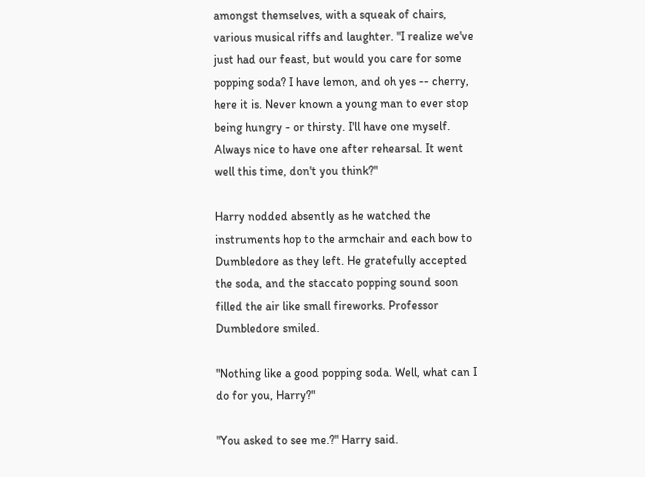amongst themselves, with a squeak of chairs, various musical riffs and laughter. "I realize we've just had our feast, but would you care for some popping soda? I have lemon, and oh yes -- cherry, here it is. Never known a young man to ever stop being hungry - or thirsty. I'll have one myself. Always nice to have one after rehearsal. It went well this time, don't you think?"

Harry nodded absently as he watched the instruments hop to the armchair and each bow to Dumbledore as they left. He gratefully accepted the soda, and the staccato popping sound soon filled the air like small fireworks. Professor Dumbledore smiled.

"Nothing like a good popping soda. Well, what can I do for you, Harry?"

"You asked to see me.?" Harry said.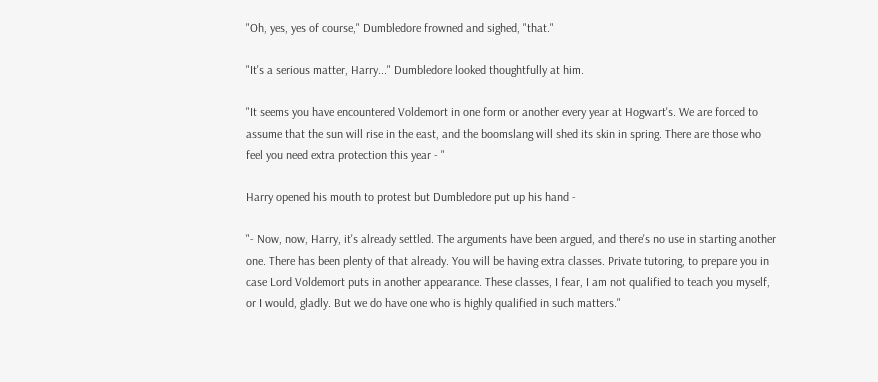"Oh, yes, yes of course," Dumbledore frowned and sighed, "that."

"It's a serious matter, Harry..." Dumbledore looked thoughtfully at him.

"It seems you have encountered Voldemort in one form or another every year at Hogwart's. We are forced to assume that the sun will rise in the east, and the boomslang will shed its skin in spring. There are those who feel you need extra protection this year - "

Harry opened his mouth to protest but Dumbledore put up his hand -

"- Now, now, Harry, it's already settled. The arguments have been argued, and there's no use in starting another one. There has been plenty of that already. You will be having extra classes. Private tutoring, to prepare you in case Lord Voldemort puts in another appearance. These classes, I fear, I am not qualified to teach you myself, or I would, gladly. But we do have one who is highly qualified in such matters."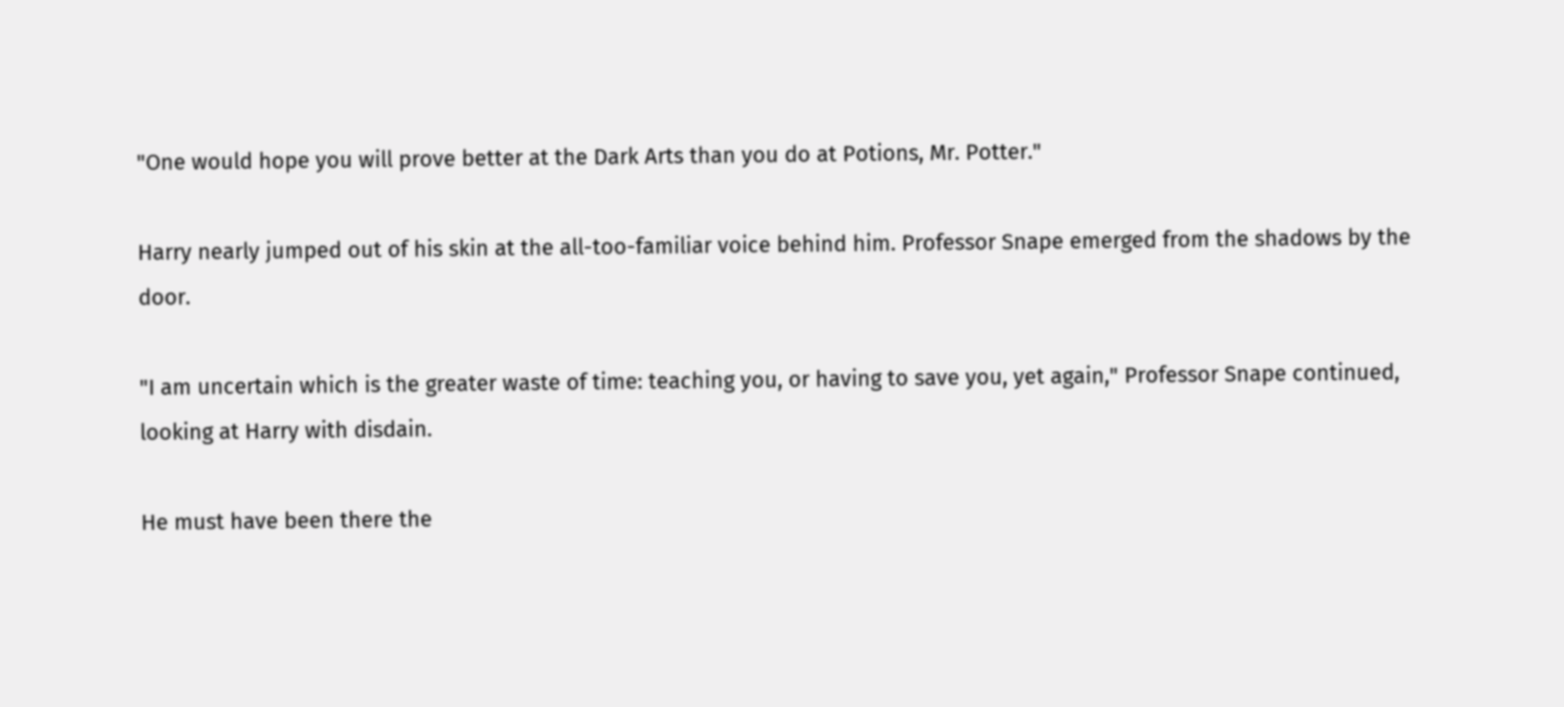"One would hope you will prove better at the Dark Arts than you do at Potions, Mr. Potter."

Harry nearly jumped out of his skin at the all-too-familiar voice behind him. Professor Snape emerged from the shadows by the door.

"I am uncertain which is the greater waste of time: teaching you, or having to save you, yet again," Professor Snape continued, looking at Harry with disdain.

He must have been there the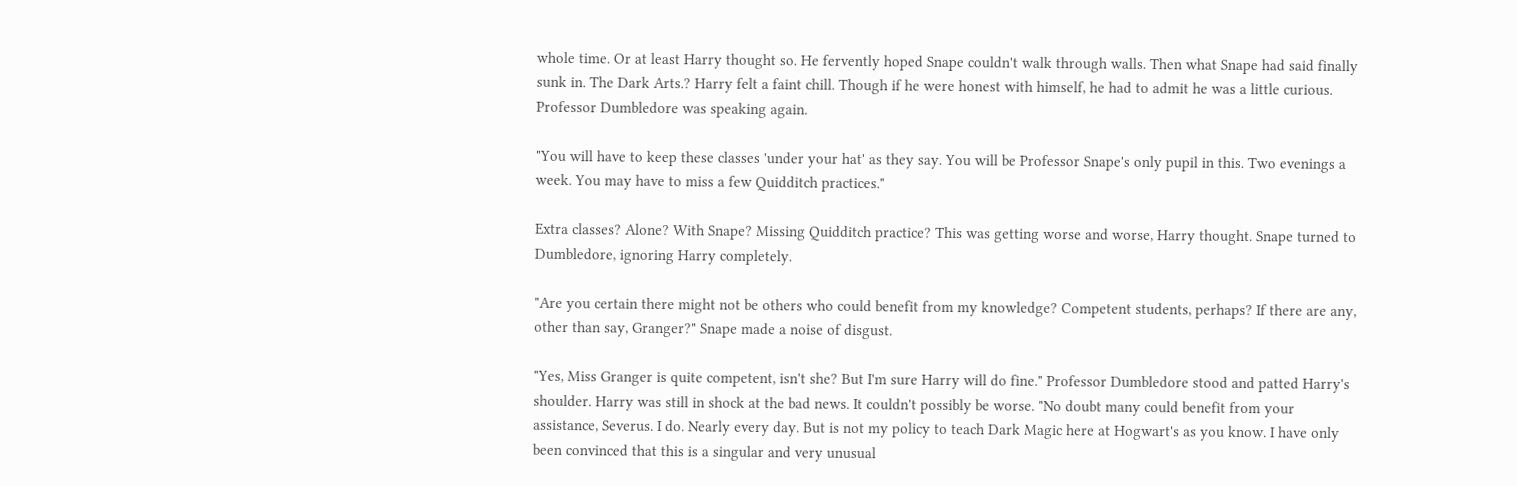whole time. Or at least Harry thought so. He fervently hoped Snape couldn't walk through walls. Then what Snape had said finally sunk in. The Dark Arts.? Harry felt a faint chill. Though if he were honest with himself, he had to admit he was a little curious. Professor Dumbledore was speaking again.

"You will have to keep these classes 'under your hat' as they say. You will be Professor Snape's only pupil in this. Two evenings a week. You may have to miss a few Quidditch practices."

Extra classes? Alone? With Snape? Missing Quidditch practice? This was getting worse and worse, Harry thought. Snape turned to Dumbledore, ignoring Harry completely.

"Are you certain there might not be others who could benefit from my knowledge? Competent students, perhaps? If there are any, other than say, Granger?" Snape made a noise of disgust.

"Yes, Miss Granger is quite competent, isn't she? But I'm sure Harry will do fine." Professor Dumbledore stood and patted Harry's shoulder. Harry was still in shock at the bad news. It couldn't possibly be worse. "No doubt many could benefit from your assistance, Severus. I do. Nearly every day. But is not my policy to teach Dark Magic here at Hogwart's as you know. I have only been convinced that this is a singular and very unusual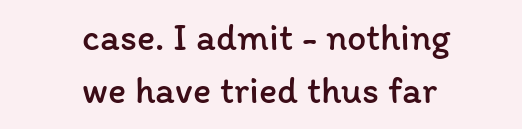case. I admit - nothing we have tried thus far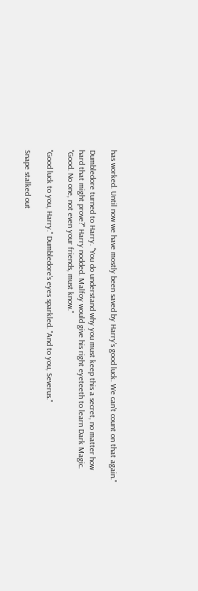has worked. Until now we have mostly been saved by Harry's good luck. We can't count on that again."

Dumbledore turned to Harry. "You do understand why you must keep this a secret, no matter how hard that might prove?" Harry nodded. Malfoy would give his right eyeteeth to learn Dark Magic. "Good. No one, not even your friends, must know."

"Good luck to you, Harry." Dumbledore's eyes sparkled. "And to you, Severus."

Snape stalked out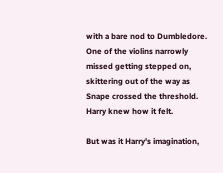with a bare nod to Dumbledore. One of the violins narrowly missed getting stepped on, skittering out of the way as Snape crossed the threshold. Harry knew how it felt.

But was it Harry's imagination,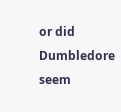or did Dumbledore seem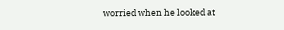worried when he looked at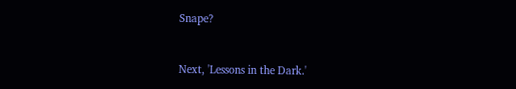Snape?


Next, 'Lessons in the Dark.'